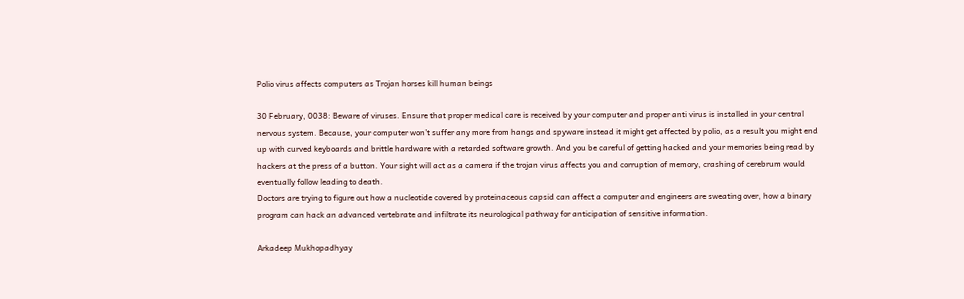Polio virus affects computers as Trojan horses kill human beings

30 February, 0038: Beware of viruses. Ensure that proper medical care is received by your computer and proper anti virus is installed in your central nervous system. Because, your computer won’t suffer any more from hangs and spyware instead it might get affected by polio, as a result you might end up with curved keyboards and brittle hardware with a retarded software growth. And you be careful of getting hacked and your memories being read by hackers at the press of a button. Your sight will act as a camera if the trojan virus affects you and corruption of memory, crashing of cerebrum would eventually follow leading to death.
Doctors are trying to figure out how a nucleotide covered by proteinaceous capsid can affect a computer and engineers are sweating over, how a binary program can hack an advanced vertebrate and infiltrate its neurological pathway for anticipation of sensitive information.

Arkadeep Mukhopadhyay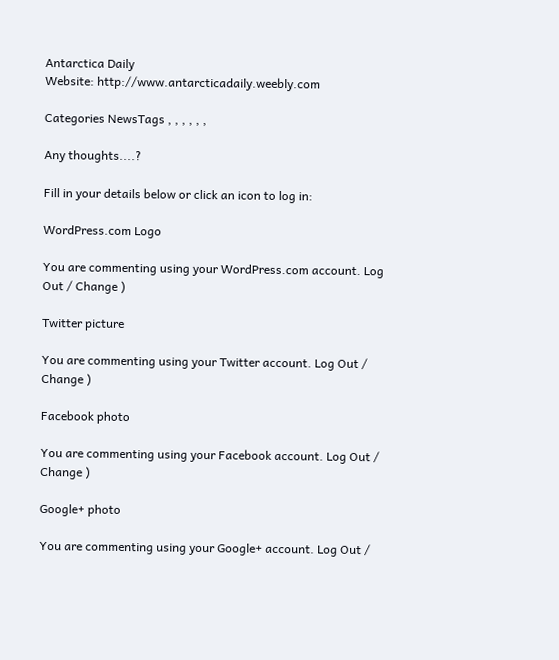Antarctica Daily
Website: http://www.antarcticadaily.weebly.com

Categories NewsTags , , , , , ,

Any thoughts....?

Fill in your details below or click an icon to log in:

WordPress.com Logo

You are commenting using your WordPress.com account. Log Out / Change )

Twitter picture

You are commenting using your Twitter account. Log Out / Change )

Facebook photo

You are commenting using your Facebook account. Log Out / Change )

Google+ photo

You are commenting using your Google+ account. Log Out /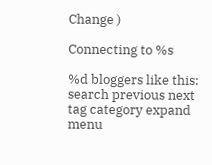Change )

Connecting to %s

%d bloggers like this:
search previous next tag category expand menu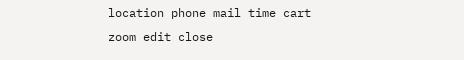location phone mail time cart zoom edit close